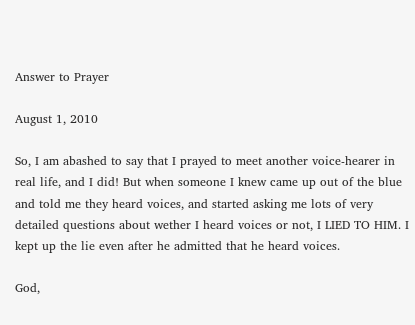Answer to Prayer

August 1, 2010

So, I am abashed to say that I prayed to meet another voice-hearer in real life, and I did! But when someone I knew came up out of the blue and told me they heard voices, and started asking me lots of very detailed questions about wether I heard voices or not, I LIED TO HIM. I kept up the lie even after he admitted that he heard voices.

God,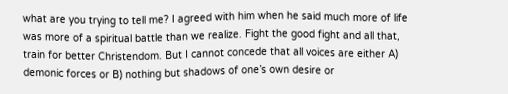what are you trying to tell me? I agreed with him when he said much more of life was more of a spiritual battle than we realize. Fight the good fight and all that, train for better Christendom. But I cannot concede that all voices are either A) demonic forces or B) nothing but shadows of one’s own desire or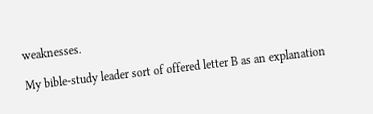weaknesses.

My bible-study leader sort of offered letter B as an explanation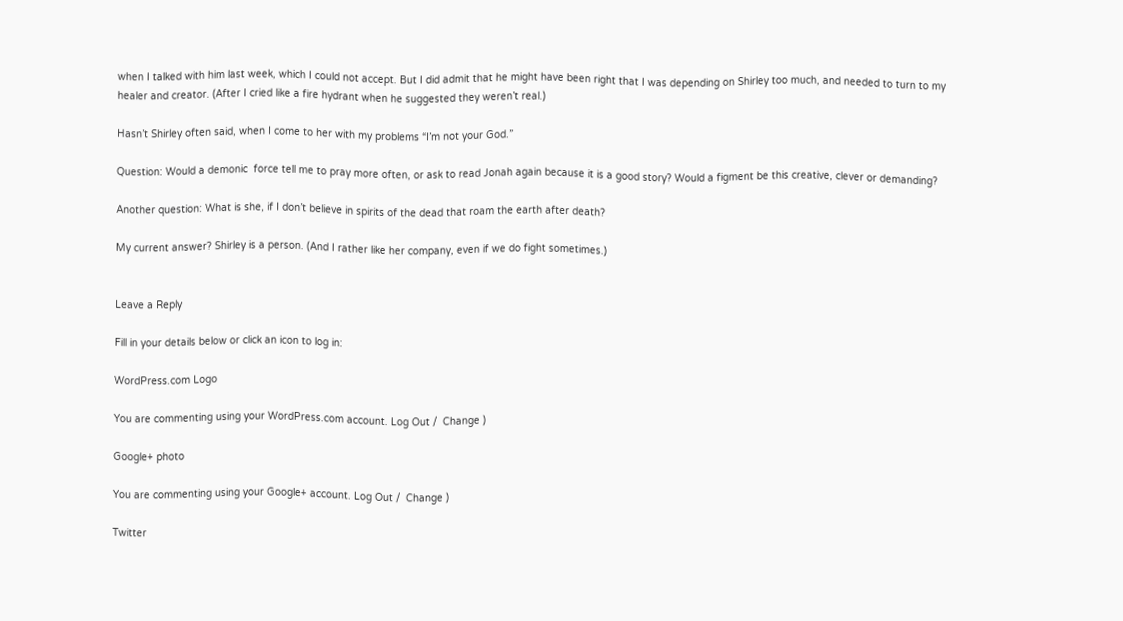when I talked with him last week, which I could not accept. But I did admit that he might have been right that I was depending on Shirley too much, and needed to turn to my healer and creator. (After I cried like a fire hydrant when he suggested they weren’t real.)

Hasn’t Shirley often said, when I come to her with my problems “I’m not your God.”

Question: Would a demonic  force tell me to pray more often, or ask to read Jonah again because it is a good story? Would a figment be this creative, clever or demanding?

Another question: What is she, if I don’t believe in spirits of the dead that roam the earth after death?

My current answer? Shirley is a person. (And I rather like her company, even if we do fight sometimes.)


Leave a Reply

Fill in your details below or click an icon to log in:

WordPress.com Logo

You are commenting using your WordPress.com account. Log Out /  Change )

Google+ photo

You are commenting using your Google+ account. Log Out /  Change )

Twitter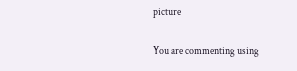picture

You are commenting using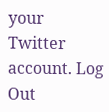your Twitter account. Log Out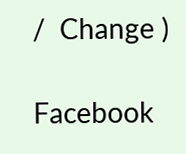/  Change )

Facebook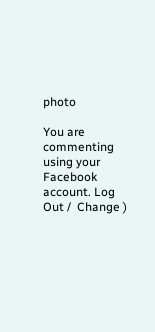photo

You are commenting using your Facebook account. Log Out /  Change )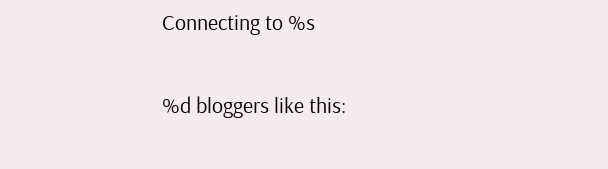Connecting to %s

%d bloggers like this: